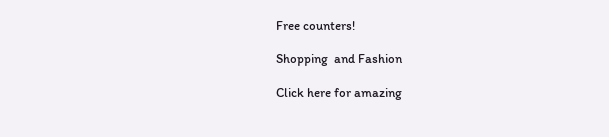Free counters!

Shopping  and Fashion

Click here for amazing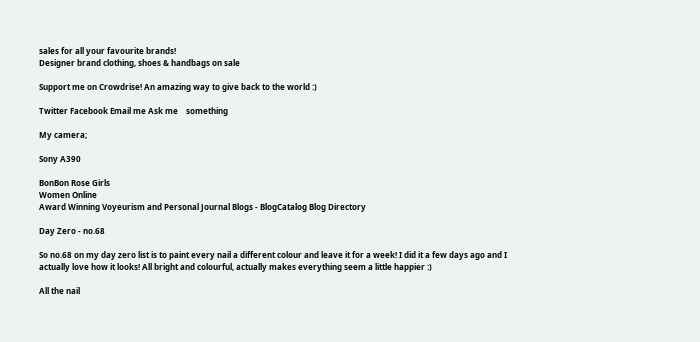sales for all your favourite brands!
Designer brand clothing, shoes & handbags on sale

Support me on Crowdrise! An amazing way to give back to the world :)

Twitter Facebook Email me Ask me    something

My camera;

Sony A390

BonBon Rose Girls
Women Online
Award Winning Voyeurism and Personal Journal Blogs - BlogCatalog Blog Directory

Day Zero - no.68

So no.68 on my day zero list is to paint every nail a different colour and leave it for a week! I did it a few days ago and I actually love how it looks! All bright and colourful, actually makes everything seem a little happier :)

All the nail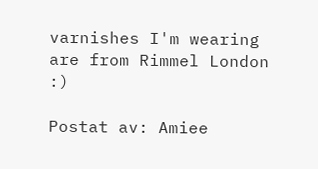varnishes I'm wearing are from Rimmel London :)

Postat av: Amiee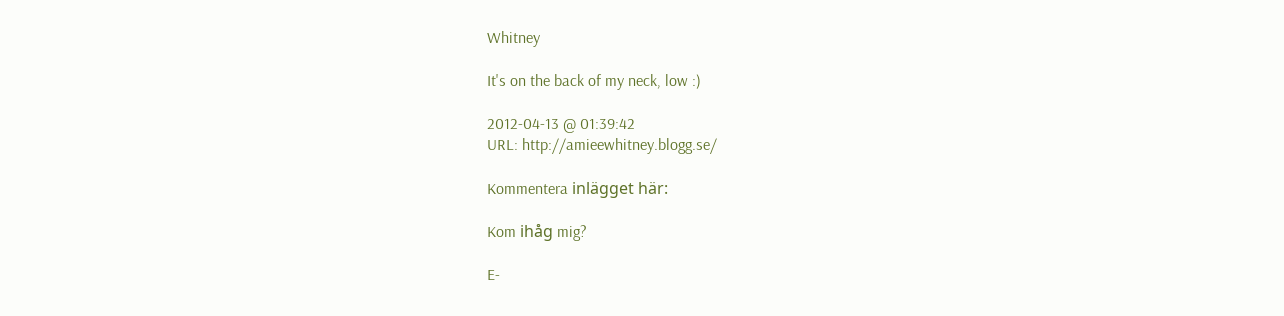Whitney

It's on the back of my neck, low :)

2012-04-13 @ 01:39:42
URL: http://amieewhitney.blogg.se/

Kommentera inlägget här:

Kom ihåg mig?

E-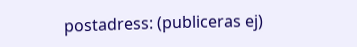postadress: (publiceras ej)